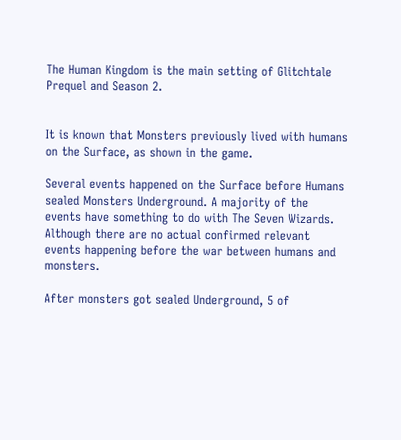The Human Kingdom is the main setting of Glitchtale Prequel and Season 2.


It is known that Monsters previously lived with humans on the Surface, as shown in the game.

Several events happened on the Surface before Humans sealed Monsters Underground. A majority of the events have something to do with The Seven Wizards. Although there are no actual confirmed relevant events happening before the war between humans and monsters.

After monsters got sealed Underground, 5 of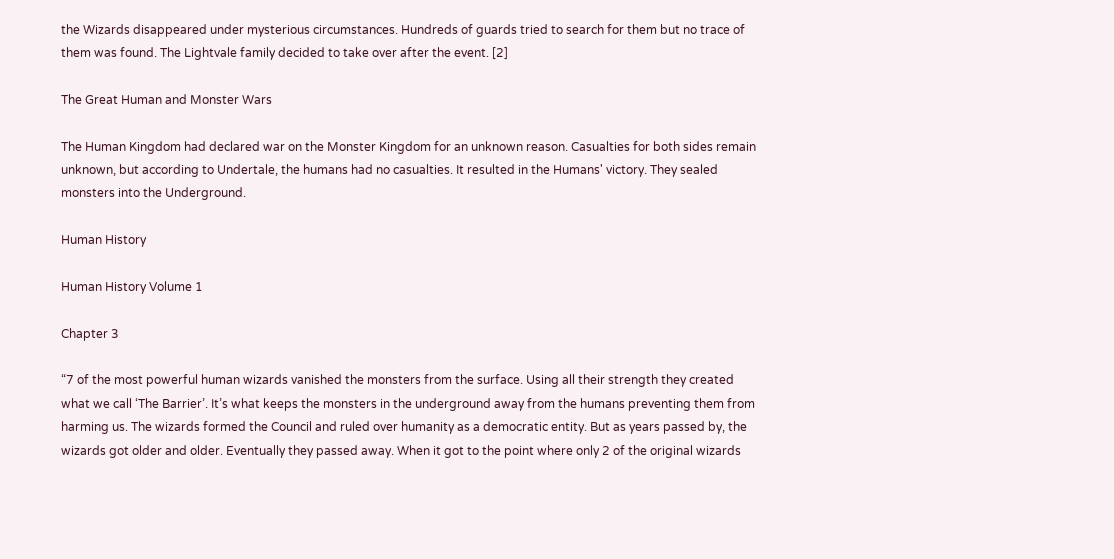the Wizards disappeared under mysterious circumstances. Hundreds of guards tried to search for them but no trace of them was found. The Lightvale family decided to take over after the event. [2]

The Great Human and Monster Wars

The Human Kingdom had declared war on the Monster Kingdom for an unknown reason. Casualties for both sides remain unknown, but according to Undertale, the humans had no casualties. It resulted in the Humans' victory. They sealed monsters into the Underground.

Human History

Human History Volume 1

Chapter 3

“7 of the most powerful human wizards vanished the monsters from the surface. Using all their strength they created what we call ‘The Barrier’. It’s what keeps the monsters in the underground away from the humans preventing them from harming us. The wizards formed the Council and ruled over humanity as a democratic entity. But as years passed by, the wizards got older and older. Eventually they passed away. When it got to the point where only 2 of the original wizards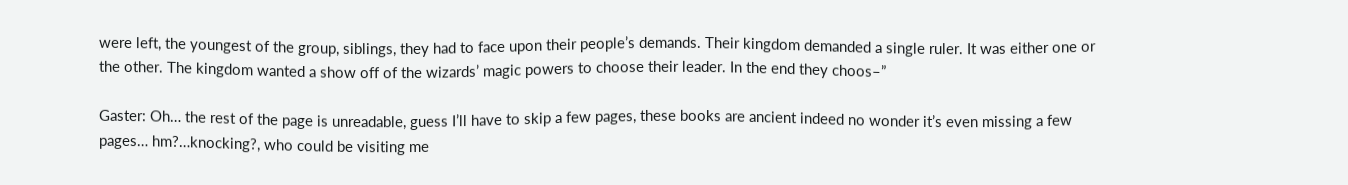were left, the youngest of the group, siblings, they had to face upon their people’s demands. Their kingdom demanded a single ruler. It was either one or the other. The kingdom wanted a show off of the wizards’ magic powers to choose their leader. In the end they choos–”

Gaster: Oh… the rest of the page is unreadable, guess I’ll have to skip a few pages, these books are ancient indeed no wonder it’s even missing a few pages… hm?…knocking?, who could be visiting me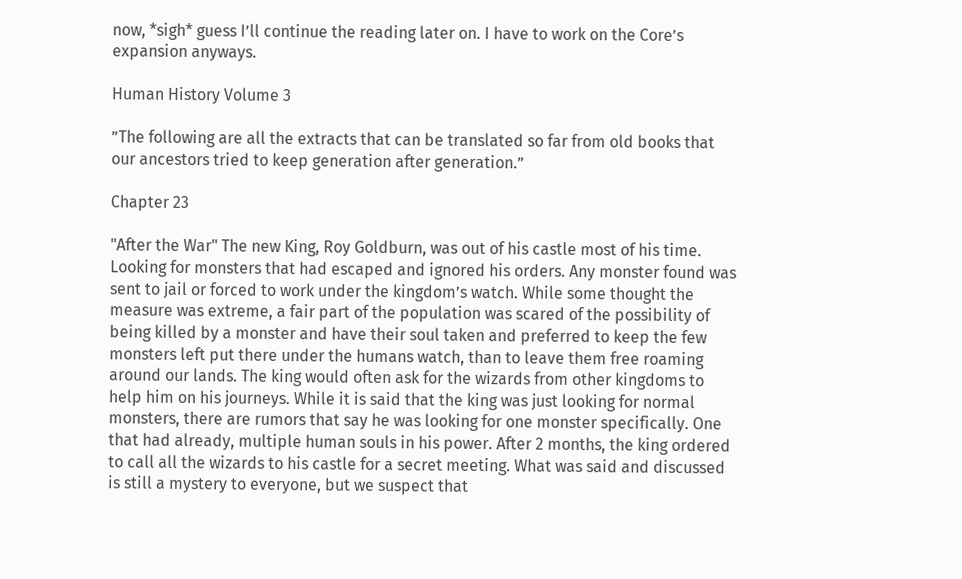now, *sigh* guess I’ll continue the reading later on. I have to work on the Core’s expansion anyways.

Human History Volume 3

”The following are all the extracts that can be translated so far from old books that our ancestors tried to keep generation after generation.”

Chapter 23

"After the War" The new King, Roy Goldburn, was out of his castle most of his time. Looking for monsters that had escaped and ignored his orders. Any monster found was sent to jail or forced to work under the kingdom’s watch. While some thought the measure was extreme, a fair part of the population was scared of the possibility of being killed by a monster and have their soul taken and preferred to keep the few monsters left put there under the humans watch, than to leave them free roaming around our lands. The king would often ask for the wizards from other kingdoms to help him on his journeys. While it is said that the king was just looking for normal monsters, there are rumors that say he was looking for one monster specifically. One that had already, multiple human souls in his power. After 2 months, the king ordered to call all the wizards to his castle for a secret meeting. What was said and discussed is still a mystery to everyone, but we suspect that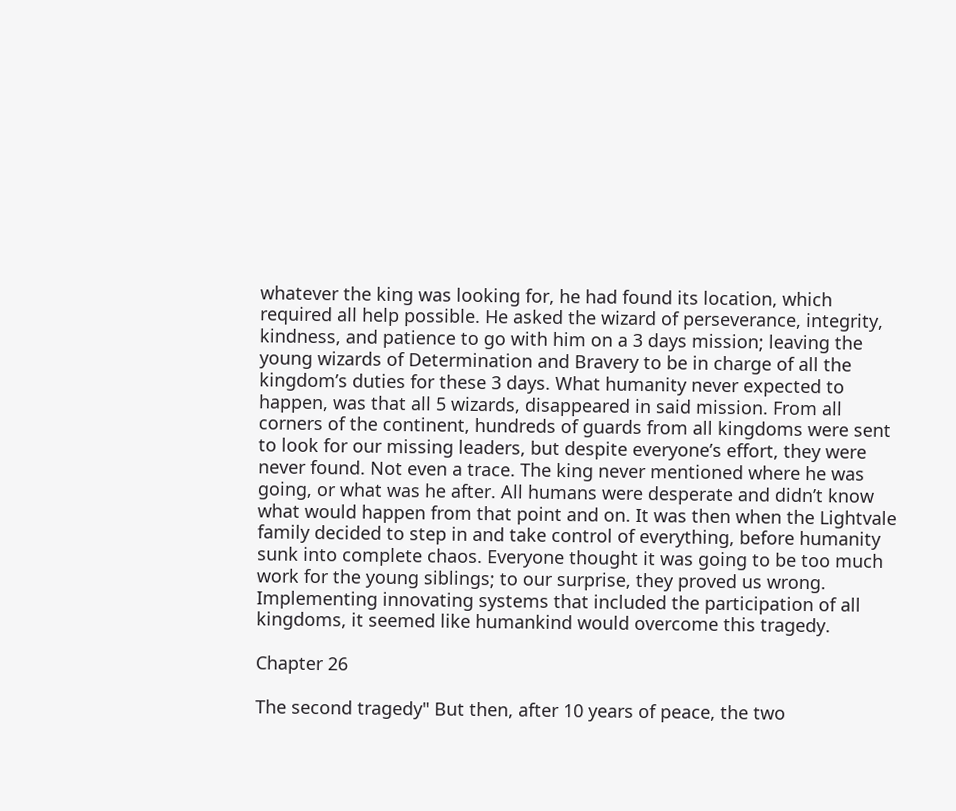whatever the king was looking for, he had found its location, which required all help possible. He asked the wizard of perseverance, integrity, kindness, and patience to go with him on a 3 days mission; leaving the young wizards of Determination and Bravery to be in charge of all the kingdom’s duties for these 3 days. What humanity never expected to happen, was that all 5 wizards, disappeared in said mission. From all corners of the continent, hundreds of guards from all kingdoms were sent to look for our missing leaders, but despite everyone’s effort, they were never found. Not even a trace. The king never mentioned where he was going, or what was he after. All humans were desperate and didn’t know what would happen from that point and on. It was then when the Lightvale family decided to step in and take control of everything, before humanity sunk into complete chaos. Everyone thought it was going to be too much work for the young siblings; to our surprise, they proved us wrong. Implementing innovating systems that included the participation of all kingdoms, it seemed like humankind would overcome this tragedy.

Chapter 26

The second tragedy" But then, after 10 years of peace, the two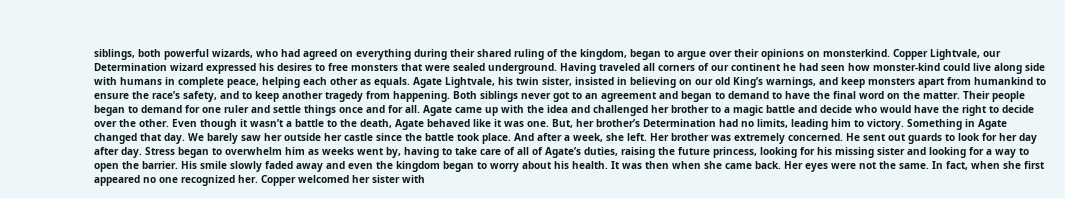siblings, both powerful wizards, who had agreed on everything during their shared ruling of the kingdom, began to argue over their opinions on monsterkind. Copper Lightvale, our Determination wizard expressed his desires to free monsters that were sealed underground. Having traveled all corners of our continent he had seen how monster-kind could live along side with humans in complete peace, helping each other as equals. Agate Lightvale, his twin sister, insisted in believing on our old King’s warnings, and keep monsters apart from humankind to ensure the race’s safety, and to keep another tragedy from happening. Both siblings never got to an agreement and began to demand to have the final word on the matter. Their people began to demand for one ruler and settle things once and for all. Agate came up with the idea and challenged her brother to a magic battle and decide who would have the right to decide over the other. Even though it wasn’t a battle to the death, Agate behaved like it was one. But, her brother’s Determination had no limits, leading him to victory. Something in Agate changed that day. We barely saw her outside her castle since the battle took place. And after a week, she left. Her brother was extremely concerned. He sent out guards to look for her day after day. Stress began to overwhelm him as weeks went by, having to take care of all of Agate’s duties, raising the future princess, looking for his missing sister and looking for a way to open the barrier. His smile slowly faded away and even the kingdom began to worry about his health. It was then when she came back. Her eyes were not the same. In fact, when she first appeared no one recognized her. Copper welcomed her sister with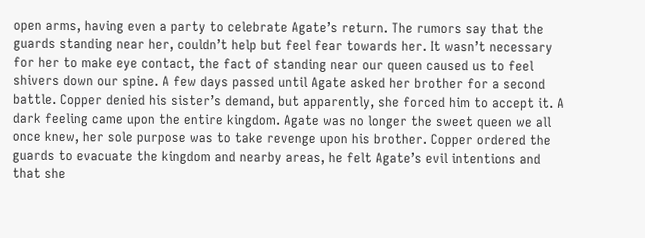open arms, having even a party to celebrate Agate’s return. The rumors say that the guards standing near her, couldn’t help but feel fear towards her. It wasn’t necessary for her to make eye contact, the fact of standing near our queen caused us to feel shivers down our spine. A few days passed until Agate asked her brother for a second battle. Copper denied his sister’s demand, but apparently, she forced him to accept it. A dark feeling came upon the entire kingdom. Agate was no longer the sweet queen we all once knew, her sole purpose was to take revenge upon his brother. Copper ordered the guards to evacuate the kingdom and nearby areas, he felt Agate’s evil intentions and that she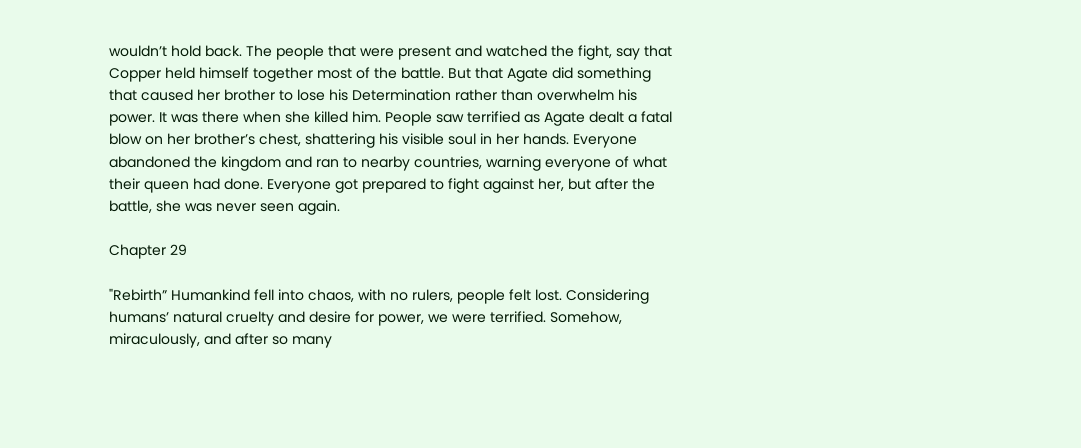wouldn’t hold back. The people that were present and watched the fight, say that Copper held himself together most of the battle. But that Agate did something that caused her brother to lose his Determination rather than overwhelm his power. It was there when she killed him. People saw terrified as Agate dealt a fatal blow on her brother’s chest, shattering his visible soul in her hands. Everyone abandoned the kingdom and ran to nearby countries, warning everyone of what their queen had done. Everyone got prepared to fight against her, but after the battle, she was never seen again.

Chapter 29

"Rebirth” Humankind fell into chaos, with no rulers, people felt lost. Considering humans’ natural cruelty and desire for power, we were terrified. Somehow, miraculously, and after so many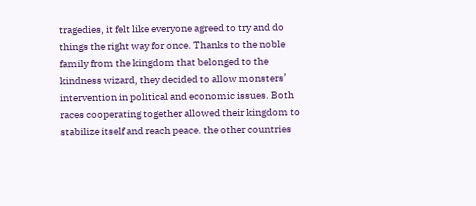tragedies, it felt like everyone agreed to try and do things the right way for once. Thanks to the noble family from the kingdom that belonged to the kindness wizard, they decided to allow monsters’ intervention in political and economic issues. Both races cooperating together allowed their kingdom to stabilize itself and reach peace. the other countries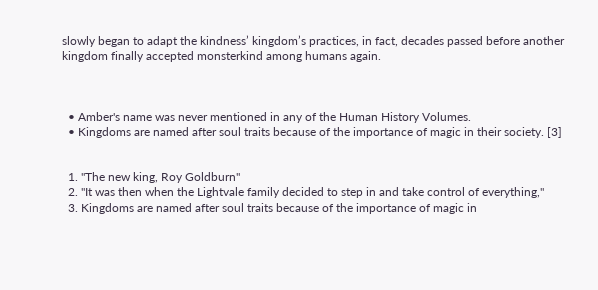slowly began to adapt the kindness’ kingdom’s practices, in fact, decades passed before another kingdom finally accepted monsterkind among humans again.



  • Amber's name was never mentioned in any of the Human History Volumes.
  • Kingdoms are named after soul traits because of the importance of magic in their society. [3]


  1. "The new king, Roy Goldburn"
  2. "It was then when the Lightvale family decided to step in and take control of everything,"
  3. Kingdoms are named after soul traits because of the importance of magic in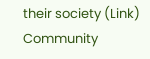their society (Link)
Community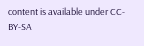content is available under CC-BY-SA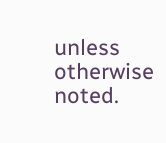unless otherwise noted.